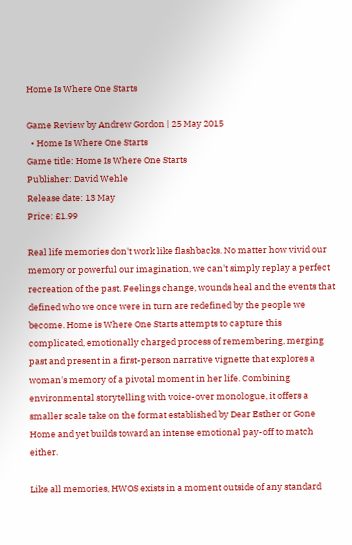Home Is Where One Starts

Game Review by Andrew Gordon | 25 May 2015
  • Home Is Where One Starts
Game title: Home Is Where One Starts
Publisher: David Wehle
Release date: 13 May
Price: £1.99

Real life memories don't work like flashbacks. No matter how vivid our memory or powerful our imagination, we can't simply replay a perfect recreation of the past. Feelings change, wounds heal and the events that defined who we once were in turn are redefined by the people we become. Home is Where One Starts attempts to capture this complicated, emotionally charged process of remembering, merging past and present in a first-person narrative vignette that explores a woman's memory of a pivotal moment in her life. Combining environmental storytelling with voice-over monologue, it offers a smaller scale take on the format established by Dear Esther or Gone Home and yet builds toward an intense emotional pay-off to match either.

Like all memories, HWOS exists in a moment outside of any standard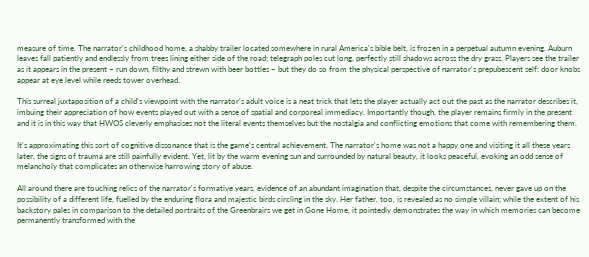measure of time. The narrator's childhood home, a shabby trailer located somewhere in rural America's bible belt, is frozen in a perpetual autumn evening. Auburn leaves fall patiently and endlessly from trees lining either side of the road; telegraph poles cut long, perfectly still shadows across the dry grass. Players see the trailer as it appears in the present – run down, filthy and strewn with beer bottles – but they do so from the physical perspective of narrator's prepubescent self: door knobs appear at eye level while reeds tower overhead.

This surreal juxtaposition of a child's viewpoint with the narrator's adult voice is a neat trick that lets the player actually act out the past as the narrator describes it, imbuing their appreciation of how events played out with a sense of spatial and corporeal immediacy. Importantly though, the player remains firmly in the present and it is in this way that HWOS cleverly emphasises not the literal events themselves but the nostalgia and conflicting emotions that come with remembering them.

It's approximating this sort of cognitive dissonance that is the game's central achievement. The narrator's home was not a happy one and visiting it all these years later, the signs of trauma are still painfully evident. Yet, lit by the warm evening sun and surrounded by natural beauty, it looks peaceful, evoking an odd sense of melancholy that complicates an otherwise harrowing story of abuse.

All around there are touching relics of the narrator's formative years, evidence of an abundant imagination that, despite the circumstances, never gave up on the possibility of a different life, fuelled by the enduring flora and majestic birds circling in the sky. Her father, too, is revealed as no simple villain; while the extent of his backstory pales in comparison to the detailed portraits of the Greenbrairs we get in Gone Home, it pointedly demonstrates the way in which memories can become permanently transformed with the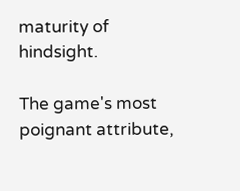maturity of hindsight.

The game's most poignant attribute,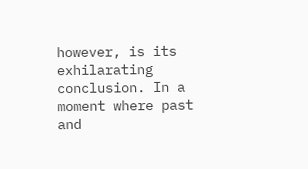however, is its exhilarating conclusion. In a moment where past and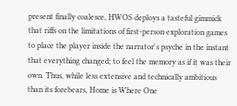present finally coalesce, HWOS deploys a tasteful gimmick that riffs on the limitations of first-person exploration games to place the player inside the narrator's psyche in the instant that everything changed; to feel the memory as if it was their own. Thus, while less extensive and technically ambitious than its forebears, Home is Where One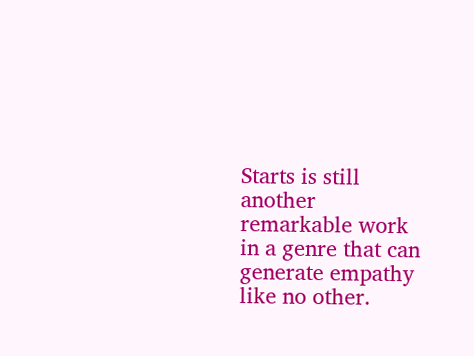Starts is still another remarkable work in a genre that can generate empathy like no other.